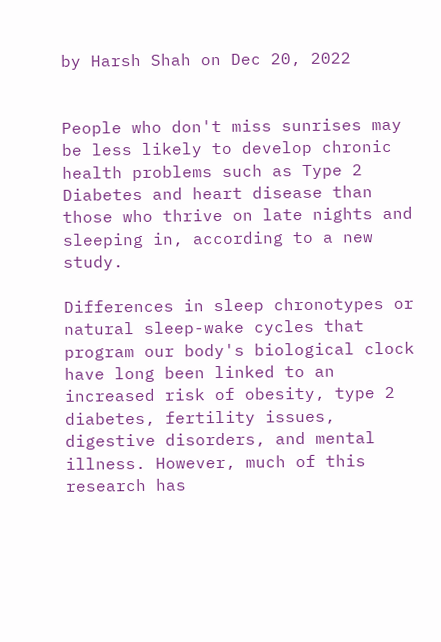by Harsh Shah on Dec 20, 2022


People who don't miss sunrises may be less likely to develop chronic health problems such as Type 2 Diabetes and heart disease than those who thrive on late nights and sleeping in, according to a new study.

Differences in sleep chronotypes or natural sleep-wake cycles that program our body's biological clock have long been linked to an increased risk of obesity, type 2 diabetes, fertility issues, digestive disorders, and mental illness. However, much of this research has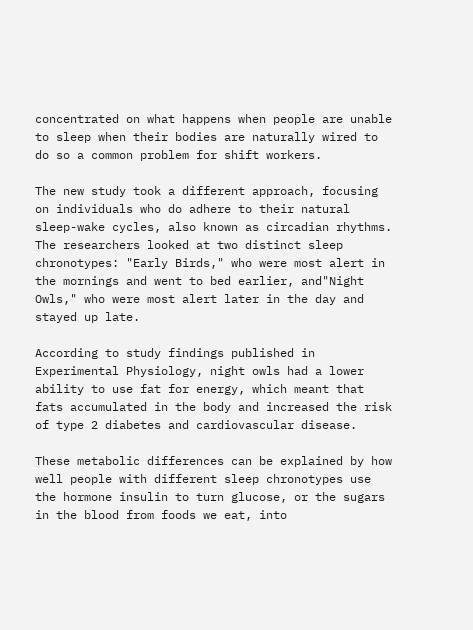concentrated on what happens when people are unable to sleep when their bodies are naturally wired to do so a common problem for shift workers.

The new study took a different approach, focusing on individuals who do adhere to their natural sleep-wake cycles, also known as circadian rhythms. The researchers looked at two distinct sleep chronotypes: "Early Birds," who were most alert in the mornings and went to bed earlier, and"Night Owls," who were most alert later in the day and stayed up late.

According to study findings published in Experimental Physiology, night owls had a lower ability to use fat for energy, which meant that fats accumulated in the body and increased the risk of type 2 diabetes and cardiovascular disease.

These metabolic differences can be explained by how well people with different sleep chronotypes use the hormone insulin to turn glucose, or the sugars in the blood from foods we eat, into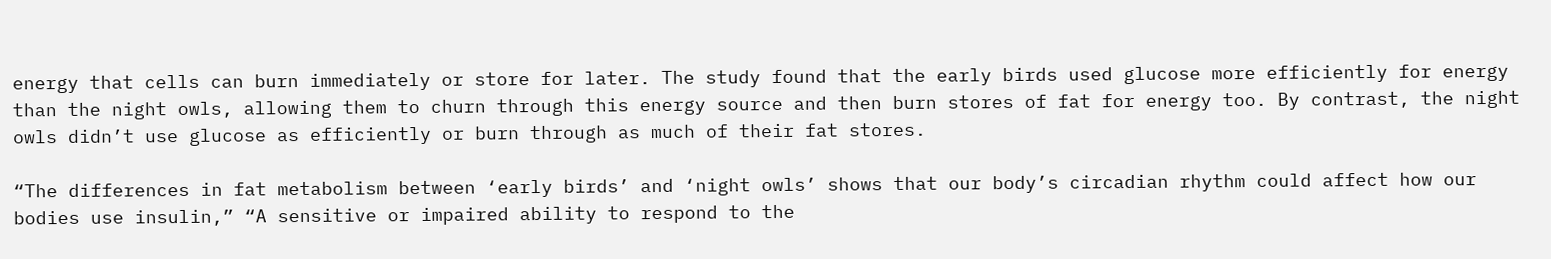energy that cells can burn immediately or store for later. The study found that the early birds used glucose more efficiently for energy than the night owls, allowing them to churn through this energy source and then burn stores of fat for energy too. By contrast, the night owls didn’t use glucose as efficiently or burn through as much of their fat stores.

“The differences in fat metabolism between ‘early birds’ and ‘night owls’ shows that our body’s circadian rhythm could affect how our bodies use insulin,” “A sensitive or impaired ability to respond to the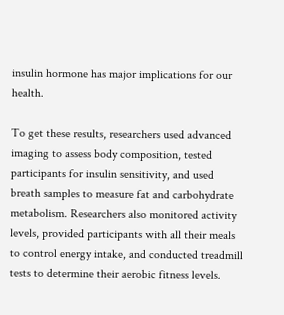insulin hormone has major implications for our health.

To get these results, researchers used advanced imaging to assess body composition, tested participants for insulin sensitivity, and used breath samples to measure fat and carbohydrate metabolism. Researchers also monitored activity levels, provided participants with all their meals to control energy intake, and conducted treadmill tests to determine their aerobic fitness levels.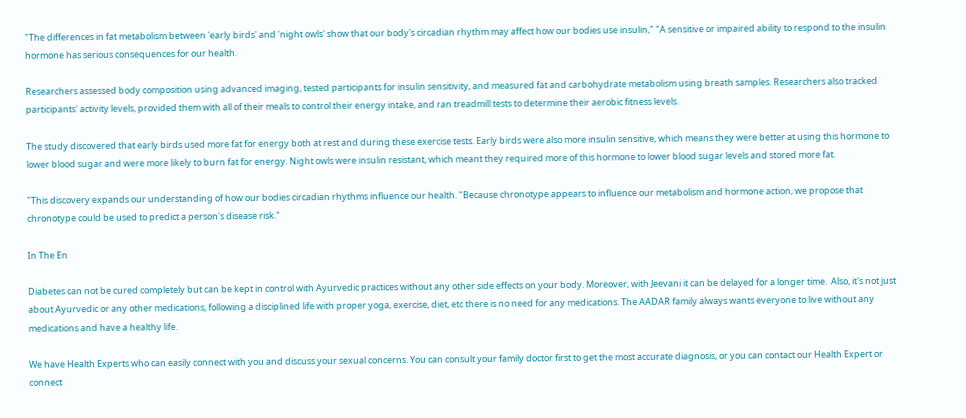"The differences in fat metabolism between 'early birds' and 'night owls' show that our body's circadian rhythm may affect how our bodies use insulin," "A sensitive or impaired ability to respond to the insulin hormone has serious consequences for our health.

Researchers assessed body composition using advanced imaging, tested participants for insulin sensitivity, and measured fat and carbohydrate metabolism using breath samples. Researchers also tracked participants' activity levels, provided them with all of their meals to control their energy intake, and ran treadmill tests to determine their aerobic fitness levels.

The study discovered that early birds used more fat for energy both at rest and during these exercise tests. Early birds were also more insulin sensitive, which means they were better at using this hormone to lower blood sugar and were more likely to burn fat for energy. Night owls were insulin resistant, which meant they required more of this hormone to lower blood sugar levels and stored more fat.

"This discovery expands our understanding of how our bodies circadian rhythms influence our health. "Because chronotype appears to influence our metabolism and hormone action, we propose that chronotype could be used to predict a person's disease risk."

In The En

Diabetes can not be cured completely but can be kept in control with Ayurvedic practices without any other side effects on your body. Moreover, with Jeevani it can be delayed for a longer time.  Also, it's not just about Ayurvedic or any other medications, following a disciplined life with proper yoga, exercise, diet, etc there is no need for any medications. The AADAR family always wants everyone to live without any medications and have a healthy life.

We have Health Experts who can easily connect with you and discuss your sexual concerns. You can consult your family doctor first to get the most accurate diagnosis, or you can contact our Health Expert or connect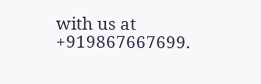with us at +919867667699.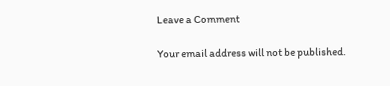Leave a Comment

Your email address will not be published.